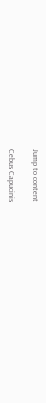Jump to content

Cebus Capucinis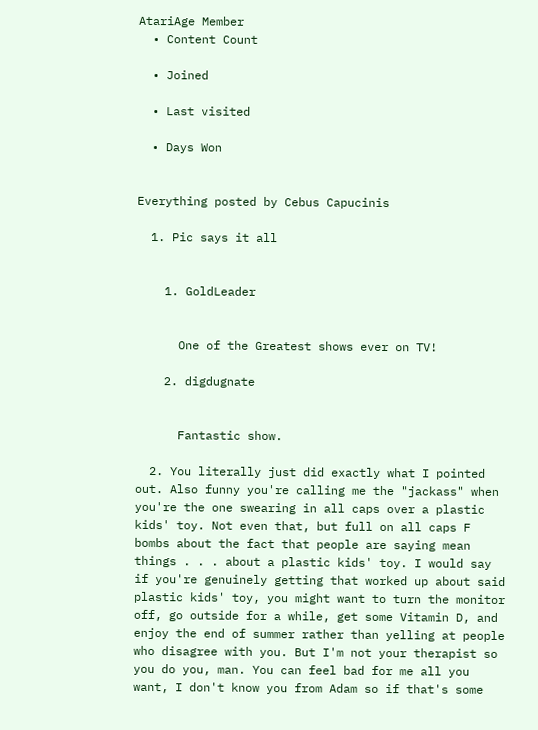AtariAge Member
  • Content Count

  • Joined

  • Last visited

  • Days Won


Everything posted by Cebus Capucinis

  1. Pic says it all


    1. GoldLeader


      One of the Greatest shows ever on TV!

    2. digdugnate


      Fantastic show.

  2. You literally just did exactly what I pointed out. Also funny you're calling me the "jackass" when you're the one swearing in all caps over a plastic kids' toy. Not even that, but full on all caps F bombs about the fact that people are saying mean things . . . about a plastic kids' toy. I would say if you're genuinely getting that worked up about said plastic kids' toy, you might want to turn the monitor off, go outside for a while, get some Vitamin D, and enjoy the end of summer rather than yelling at people who disagree with you. But I'm not your therapist so you do you, man. You can feel bad for me all you want, I don't know you from Adam so if that's some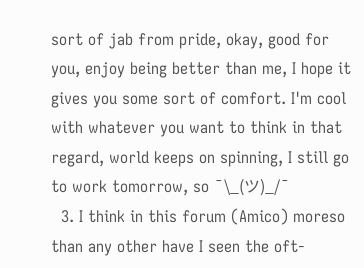sort of jab from pride, okay, good for you, enjoy being better than me, I hope it gives you some sort of comfort. I'm cool with whatever you want to think in that regard, world keeps on spinning, I still go to work tomorrow, so ¯\_(ツ)_/¯
  3. I think in this forum (Amico) moreso than any other have I seen the oft-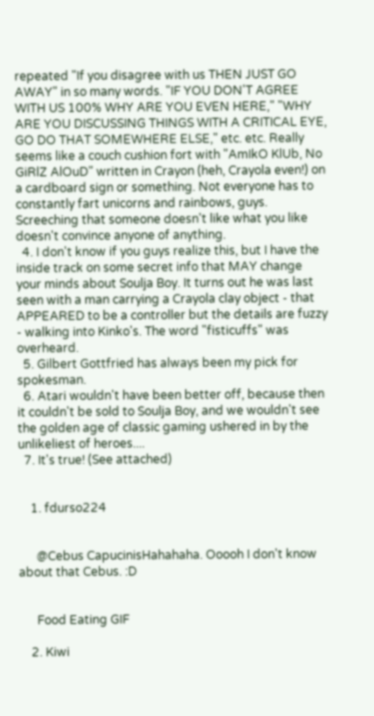repeated "If you disagree with us THEN JUST GO AWAY" in so many words. "IF YOU DON'T AGREE WITH US 100% WHY ARE YOU EVEN HERE," "WHY ARE YOU DISCUSSING THINGS WITH A CRITICAL EYE, GO DO THAT SOMEWHERE ELSE," etc. etc. Really seems like a couch cushion fort with "AmIkO KlUb, No GiRlZ AlOuD" written in Crayon (heh, Crayola even!) on a cardboard sign or something. Not everyone has to constantly fart unicorns and rainbows, guys. Screeching that someone doesn't like what you like doesn't convince anyone of anything.
  4. I don't know if you guys realize this, but I have the inside track on some secret info that MAY change your minds about Soulja Boy. It turns out he was last seen with a man carrying a Crayola clay object - that APPEARED to be a controller but the details are fuzzy - walking into Kinko's. The word "fisticuffs" was overheard.
  5. Gilbert Gottfried has always been my pick for spokesman.
  6. Atari wouldn't have been better off, because then it couldn't be sold to Soulja Boy, and we wouldn't see the golden age of classic gaming ushered in by the unlikeliest of heroes....
  7. It's true! (See attached)


    1. fdurso224


      @Cebus CapucinisHahahaha. Ooooh I don't know about that Cebus. :D


      Food Eating GIF

    2. Kiwi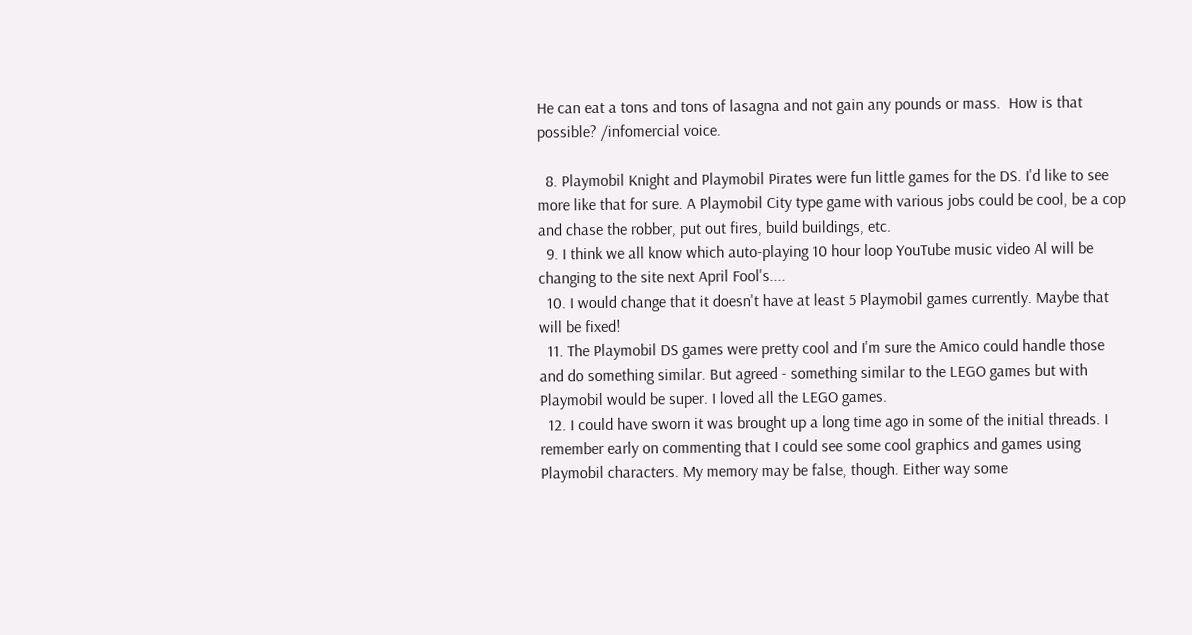He can eat a tons and tons of lasagna and not gain any pounds or mass.  How is that possible? /infomercial voice.

  8. Playmobil Knight and Playmobil Pirates were fun little games for the DS. I'd like to see more like that for sure. A Playmobil City type game with various jobs could be cool, be a cop and chase the robber, put out fires, build buildings, etc.
  9. I think we all know which auto-playing 10 hour loop YouTube music video Al will be changing to the site next April Fool's....
  10. I would change that it doesn't have at least 5 Playmobil games currently. Maybe that will be fixed!
  11. The Playmobil DS games were pretty cool and I'm sure the Amico could handle those and do something similar. But agreed - something similar to the LEGO games but with Playmobil would be super. I loved all the LEGO games.
  12. I could have sworn it was brought up a long time ago in some of the initial threads. I remember early on commenting that I could see some cool graphics and games using Playmobil characters. My memory may be false, though. Either way some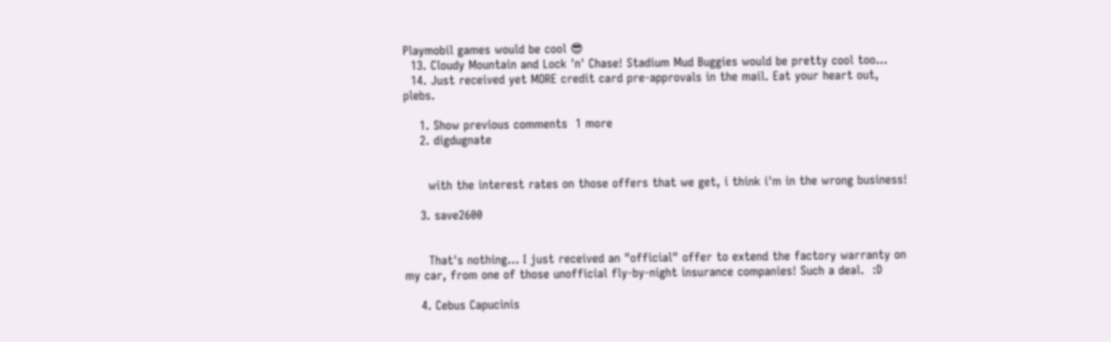Playmobil games would be cool 😎
  13. Cloudy Mountain and Lock 'n' Chase! Stadium Mud Buggies would be pretty cool too...
  14. Just received yet MORE credit card pre-approvals in the mail. Eat your heart out, plebs.

    1. Show previous comments  1 more
    2. digdugnate


      with the interest rates on those offers that we get, i think i'm in the wrong business!

    3. save2600


      That's nothing... I just received an "official" offer to extend the factory warranty on my car, from one of those unofficial fly-by-night insurance companies! Such a deal.  :D

    4. Cebus Capucinis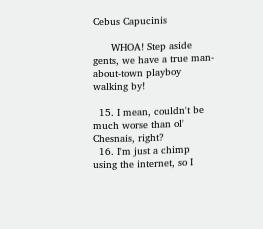Cebus Capucinis

      WHOA! Step aside gents, we have a true man-about-town playboy walking by!

  15. I mean, couldn't be much worse than ol' Chesnais, right?
  16. I'm just a chimp using the internet, so I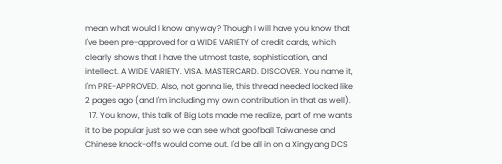mean what would I know anyway? Though I will have you know that I've been pre-approved for a WIDE VARIETY of credit cards, which clearly shows that I have the utmost taste, sophistication, and intellect. A WIDE VARIETY. VISA. MASTERCARD. DISCOVER. You name it, I'm PRE-APPROVED. Also, not gonna lie, this thread needed locked like 2 pages ago (and I'm including my own contribution in that as well).
  17. You know, this talk of Big Lots made me realize, part of me wants it to be popular just so we can see what goofball Taiwanese and Chinese knock-offs would come out. I'd be all in on a Xingyang DCS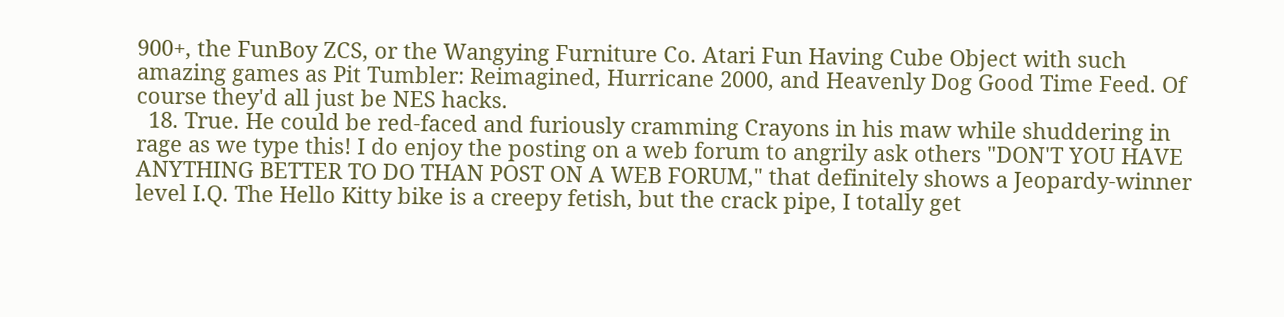900+, the FunBoy ZCS, or the Wangying Furniture Co. Atari Fun Having Cube Object with such amazing games as Pit Tumbler: Reimagined, Hurricane 2000, and Heavenly Dog Good Time Feed. Of course they'd all just be NES hacks.
  18. True. He could be red-faced and furiously cramming Crayons in his maw while shuddering in rage as we type this! I do enjoy the posting on a web forum to angrily ask others "DON'T YOU HAVE ANYTHING BETTER TO DO THAN POST ON A WEB FORUM," that definitely shows a Jeopardy-winner level I.Q. The Hello Kitty bike is a creepy fetish, but the crack pipe, I totally get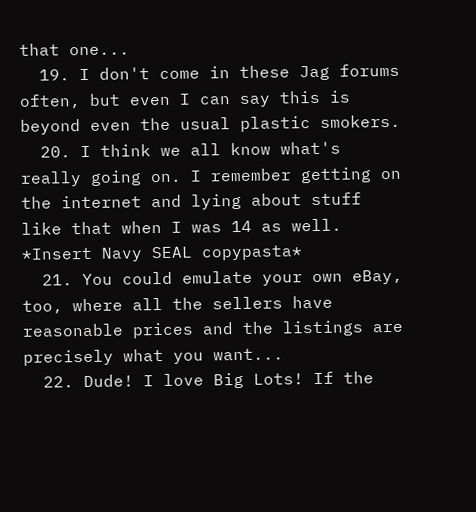that one...
  19. I don't come in these Jag forums often, but even I can say this is beyond even the usual plastic smokers.
  20. I think we all know what's really going on. I remember getting on the internet and lying about stuff like that when I was 14 as well. *Insert Navy SEAL copypasta*
  21. You could emulate your own eBay, too, where all the sellers have reasonable prices and the listings are precisely what you want...
  22. Dude! I love Big Lots! If the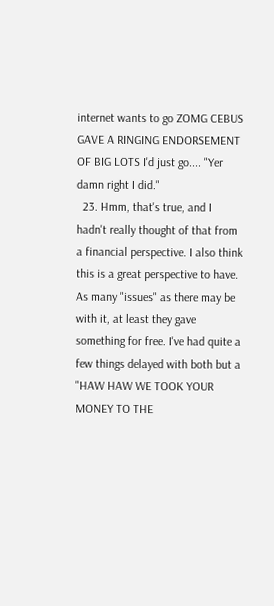internet wants to go ZOMG CEBUS GAVE A RINGING ENDORSEMENT OF BIG LOTS I'd just go.... "Yer damn right I did."
  23. Hmm, that's true, and I hadn't really thought of that from a financial perspective. I also think this is a great perspective to have. As many "issues" as there may be with it, at least they gave something for free. I've had quite a few things delayed with both but a "HAW HAW WE TOOK YOUR MONEY TO THE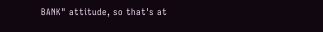BANK" attitude, so that's at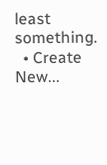least something.
  • Create New...